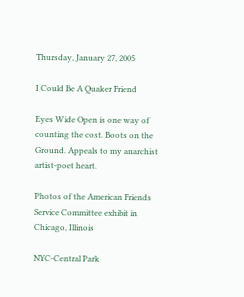Thursday, January 27, 2005

I Could Be A Quaker Friend

Eyes Wide Open is one way of counting the cost. Boots on the Ground. Appeals to my anarchist artist-poet heart.

Photos of the American Friends Service Committee exhibit in Chicago, Illinois

NYC-Central Park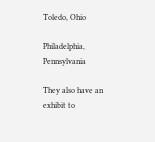Toledo, Ohio

Philadelphia, Pennsylvania

They also have an exhibit to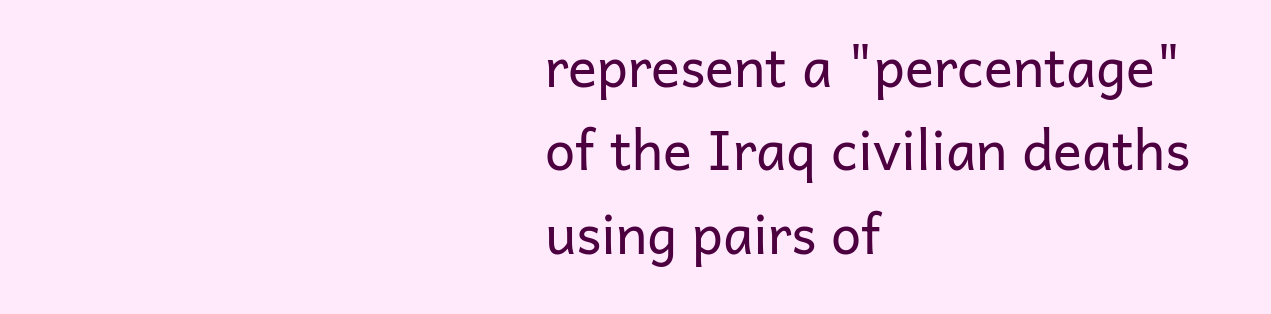represent a "percentage" of the Iraq civilian deaths using pairs of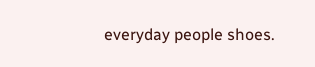everyday people shoes.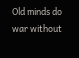Old minds do war without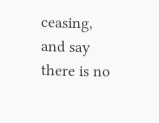ceasing, and say there is no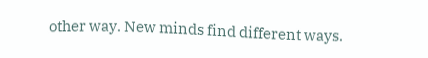other way. New minds find different ways.